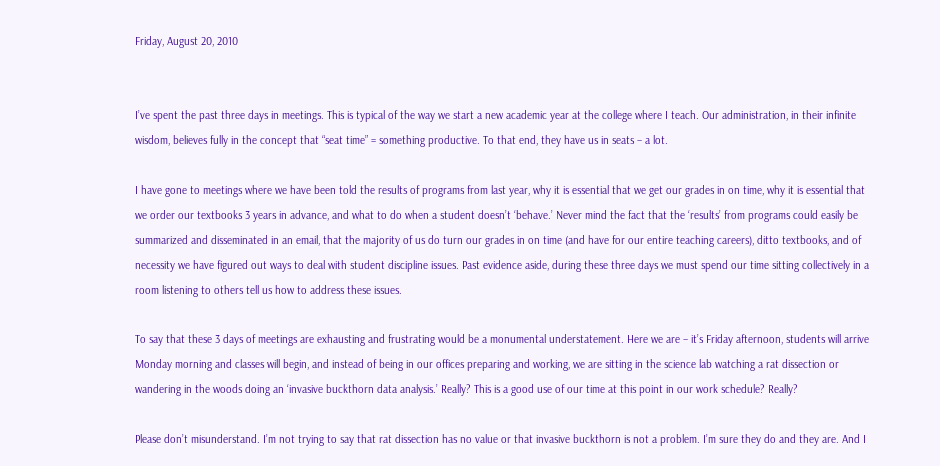Friday, August 20, 2010


I’ve spent the past three days in meetings. This is typical of the way we start a new academic year at the college where I teach. Our administration, in their infinite wisdom, believes fully in the concept that “seat time” = something productive. To that end, they have us in seats – a lot.

I have gone to meetings where we have been told the results of programs from last year, why it is essential that we get our grades in on time, why it is essential that we order our textbooks 3 years in advance, and what to do when a student doesn’t ‘behave.’ Never mind the fact that the ‘results’ from programs could easily be summarized and disseminated in an email, that the majority of us do turn our grades in on time (and have for our entire teaching careers), ditto textbooks, and of necessity we have figured out ways to deal with student discipline issues. Past evidence aside, during these three days we must spend our time sitting collectively in a room listening to others tell us how to address these issues.

To say that these 3 days of meetings are exhausting and frustrating would be a monumental understatement. Here we are – it’s Friday afternoon, students will arrive Monday morning and classes will begin, and instead of being in our offices preparing and working, we are sitting in the science lab watching a rat dissection or wandering in the woods doing an ‘invasive buckthorn data analysis.’ Really? This is a good use of our time at this point in our work schedule? Really?

Please don’t misunderstand. I’m not trying to say that rat dissection has no value or that invasive buckthorn is not a problem. I’m sure they do and they are. And I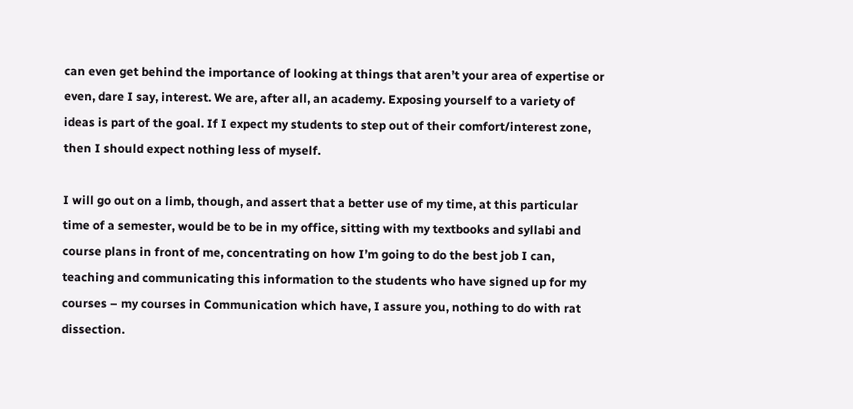can even get behind the importance of looking at things that aren’t your area of expertise or even, dare I say, interest. We are, after all, an academy. Exposing yourself to a variety of ideas is part of the goal. If I expect my students to step out of their comfort/interest zone, then I should expect nothing less of myself.

I will go out on a limb, though, and assert that a better use of my time, at this particular time of a semester, would be to be in my office, sitting with my textbooks and syllabi and course plans in front of me, concentrating on how I’m going to do the best job I can, teaching and communicating this information to the students who have signed up for my courses – my courses in Communication which have, I assure you, nothing to do with rat dissection.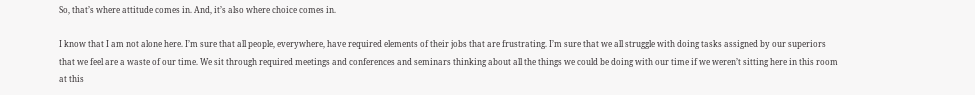So, that’s where attitude comes in. And, it’s also where choice comes in.

I know that I am not alone here. I’m sure that all people, everywhere, have required elements of their jobs that are frustrating. I’m sure that we all struggle with doing tasks assigned by our superiors that we feel are a waste of our time. We sit through required meetings and conferences and seminars thinking about all the things we could be doing with our time if we weren’t sitting here in this room at this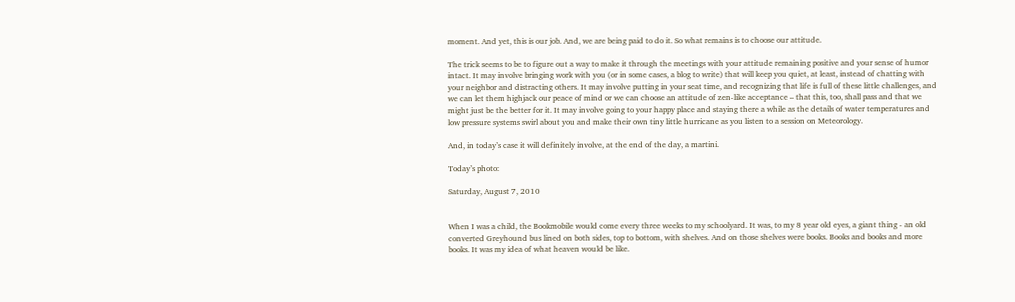moment. And yet, this is our job. And, we are being paid to do it. So what remains is to choose our attitude.

The trick seems to be to figure out a way to make it through the meetings with your attitude remaining positive and your sense of humor intact. It may involve bringing work with you (or in some cases, a blog to write) that will keep you quiet, at least, instead of chatting with your neighbor and distracting others. It may involve putting in your seat time, and recognizing that life is full of these little challenges, and we can let them highjack our peace of mind or we can choose an attitude of zen-like acceptance – that this, too, shall pass and that we might just be the better for it. It may involve going to your happy place and staying there a while as the details of water temperatures and low pressure systems swirl about you and make their own tiny little hurricane as you listen to a session on Meteorology.

And, in today’s case it will definitely involve, at the end of the day, a martini.

Today’s photo:

Saturday, August 7, 2010


When I was a child, the Bookmobile would come every three weeks to my schoolyard. It was, to my 8 year old eyes, a giant thing - an old converted Greyhound bus lined on both sides, top to bottom, with shelves. And on those shelves were books. Books and books and more books. It was my idea of what heaven would be like.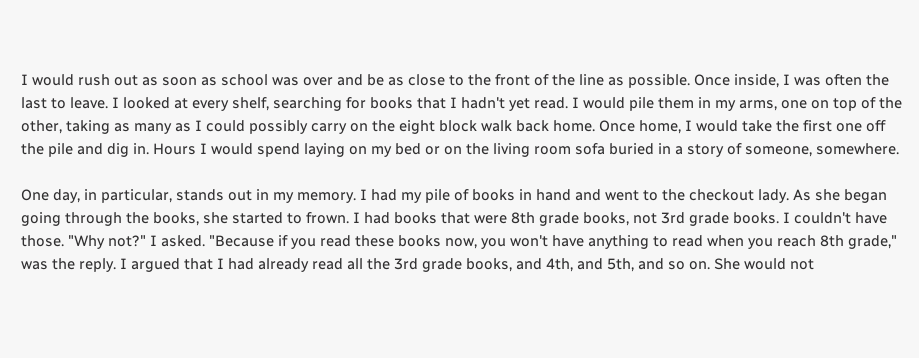I would rush out as soon as school was over and be as close to the front of the line as possible. Once inside, I was often the last to leave. I looked at every shelf, searching for books that I hadn't yet read. I would pile them in my arms, one on top of the other, taking as many as I could possibly carry on the eight block walk back home. Once home, I would take the first one off the pile and dig in. Hours I would spend laying on my bed or on the living room sofa buried in a story of someone, somewhere.

One day, in particular, stands out in my memory. I had my pile of books in hand and went to the checkout lady. As she began going through the books, she started to frown. I had books that were 8th grade books, not 3rd grade books. I couldn't have those. "Why not?" I asked. "Because if you read these books now, you won't have anything to read when you reach 8th grade," was the reply. I argued that I had already read all the 3rd grade books, and 4th, and 5th, and so on. She would not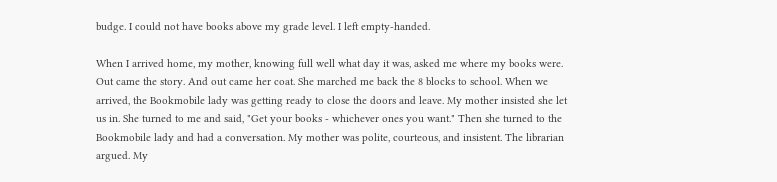budge. I could not have books above my grade level. I left empty-handed.

When I arrived home, my mother, knowing full well what day it was, asked me where my books were. Out came the story. And out came her coat. She marched me back the 8 blocks to school. When we arrived, the Bookmobile lady was getting ready to close the doors and leave. My mother insisted she let us in. She turned to me and said, "Get your books - whichever ones you want." Then she turned to the Bookmobile lady and had a conversation. My mother was polite, courteous, and insistent. The librarian argued. My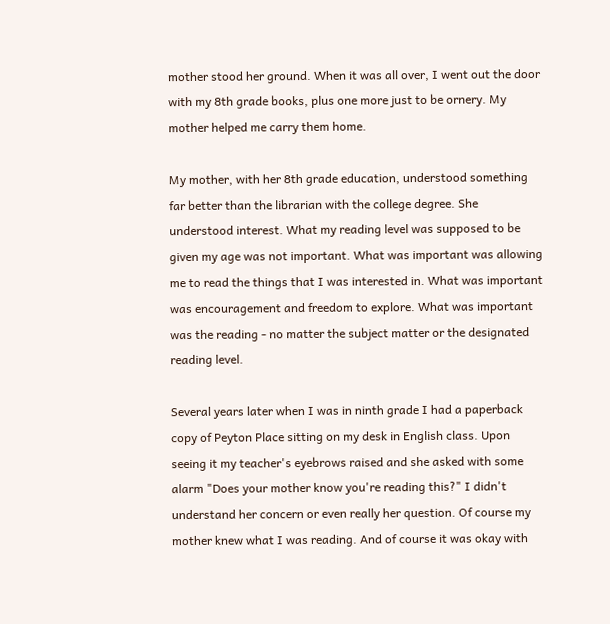mother stood her ground. When it was all over, I went out the door with my 8th grade books, plus one more just to be ornery. My mother helped me carry them home.

My mother, with her 8th grade education, understood something far better than the librarian with the college degree. She understood interest. What my reading level was supposed to be given my age was not important. What was important was allowing me to read the things that I was interested in. What was important was encouragement and freedom to explore. What was important was the reading - no matter the subject matter or the designated reading level.

Several years later when I was in ninth grade I had a paperback copy of Peyton Place sitting on my desk in English class. Upon seeing it my teacher's eyebrows raised and she asked with some alarm "Does your mother know you're reading this?" I didn't understand her concern or even really her question. Of course my mother knew what I was reading. And of course it was okay with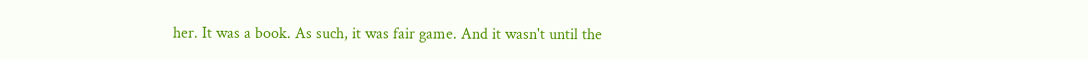her. It was a book. As such, it was fair game. And it wasn't until the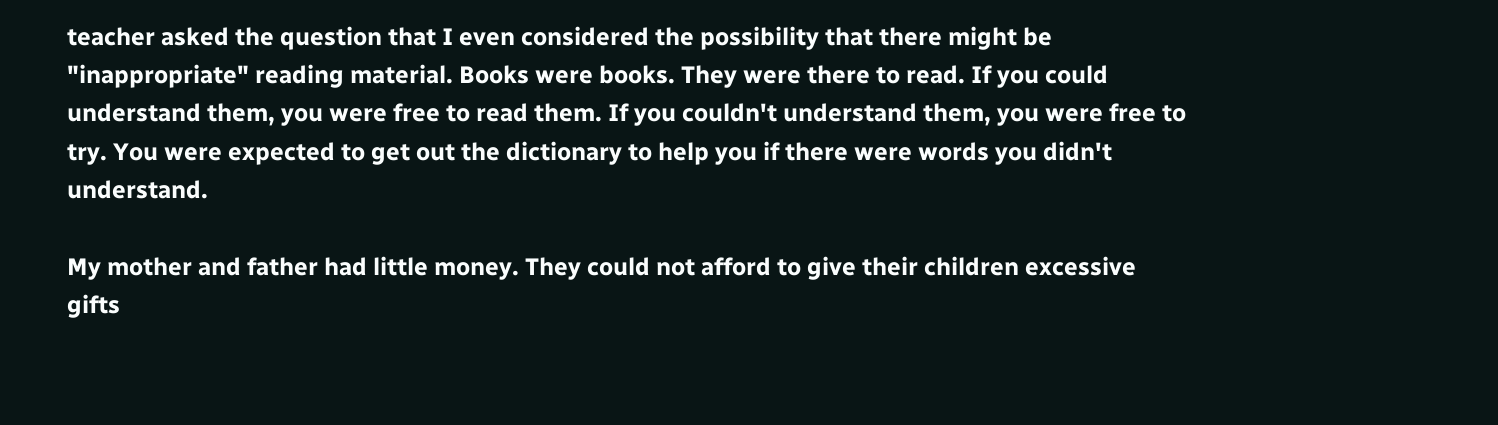teacher asked the question that I even considered the possibility that there might be "inappropriate" reading material. Books were books. They were there to read. If you could understand them, you were free to read them. If you couldn't understand them, you were free to try. You were expected to get out the dictionary to help you if there were words you didn't understand.

My mother and father had little money. They could not afford to give their children excessive gifts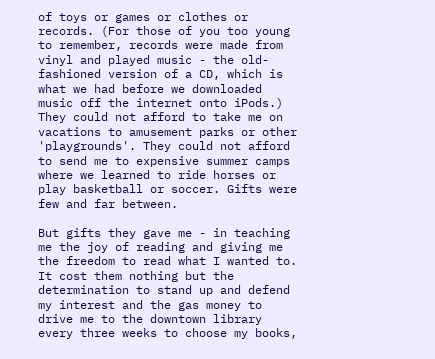of toys or games or clothes or records. (For those of you too young to remember, records were made from vinyl and played music - the old-fashioned version of a CD, which is what we had before we downloaded music off the internet onto iPods.) They could not afford to take me on vacations to amusement parks or other 'playgrounds'. They could not afford to send me to expensive summer camps where we learned to ride horses or play basketball or soccer. Gifts were few and far between.

But gifts they gave me - in teaching me the joy of reading and giving me the freedom to read what I wanted to. It cost them nothing but the determination to stand up and defend my interest and the gas money to drive me to the downtown library every three weeks to choose my books,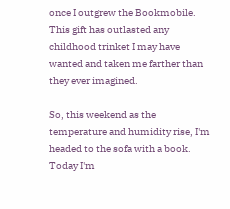once I outgrew the Bookmobile. This gift has outlasted any childhood trinket I may have wanted and taken me farther than they ever imagined.

So, this weekend as the temperature and humidity rise, I'm headed to the sofa with a book. Today I'm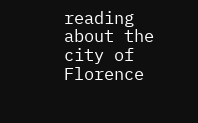reading about the city of Florence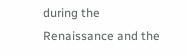during the Renaissance and the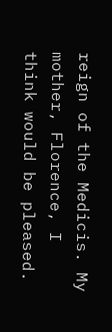reign of the Medicis. My mother, Florence, I think would be pleased.